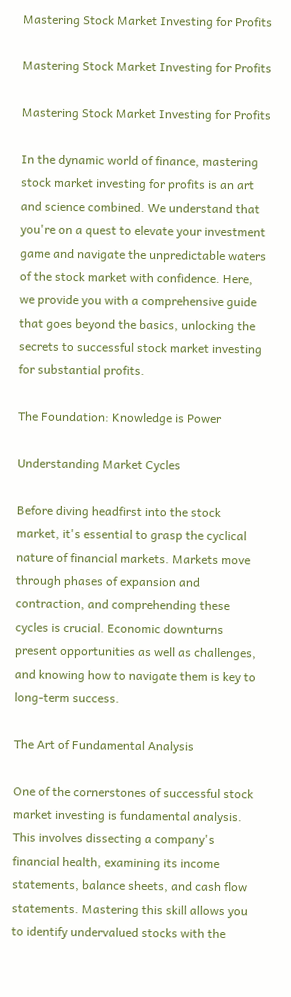Mastering Stock Market Investing for Profits

Mastering Stock Market Investing for Profits

Mastering Stock Market Investing for Profits

In the dynamic world of finance, mastering stock market investing for profits is an art and science combined. We understand that you're on a quest to elevate your investment game and navigate the unpredictable waters of the stock market with confidence. Here, we provide you with a comprehensive guide that goes beyond the basics, unlocking the secrets to successful stock market investing for substantial profits.

The Foundation: Knowledge is Power

Understanding Market Cycles

Before diving headfirst into the stock market, it's essential to grasp the cyclical nature of financial markets. Markets move through phases of expansion and contraction, and comprehending these cycles is crucial. Economic downturns present opportunities as well as challenges, and knowing how to navigate them is key to long-term success.

The Art of Fundamental Analysis

One of the cornerstones of successful stock market investing is fundamental analysis. This involves dissecting a company's financial health, examining its income statements, balance sheets, and cash flow statements. Mastering this skill allows you to identify undervalued stocks with the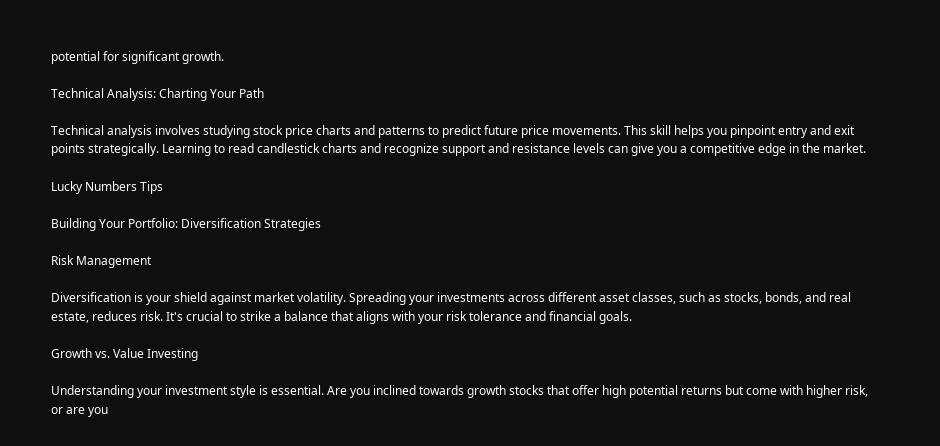potential for significant growth.

Technical Analysis: Charting Your Path

Technical analysis involves studying stock price charts and patterns to predict future price movements. This skill helps you pinpoint entry and exit points strategically. Learning to read candlestick charts and recognize support and resistance levels can give you a competitive edge in the market.

Lucky Numbers Tips

Building Your Portfolio: Diversification Strategies

Risk Management

Diversification is your shield against market volatility. Spreading your investments across different asset classes, such as stocks, bonds, and real estate, reduces risk. It's crucial to strike a balance that aligns with your risk tolerance and financial goals.

Growth vs. Value Investing

Understanding your investment style is essential. Are you inclined towards growth stocks that offer high potential returns but come with higher risk, or are you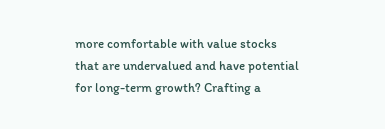more comfortable with value stocks that are undervalued and have potential for long-term growth? Crafting a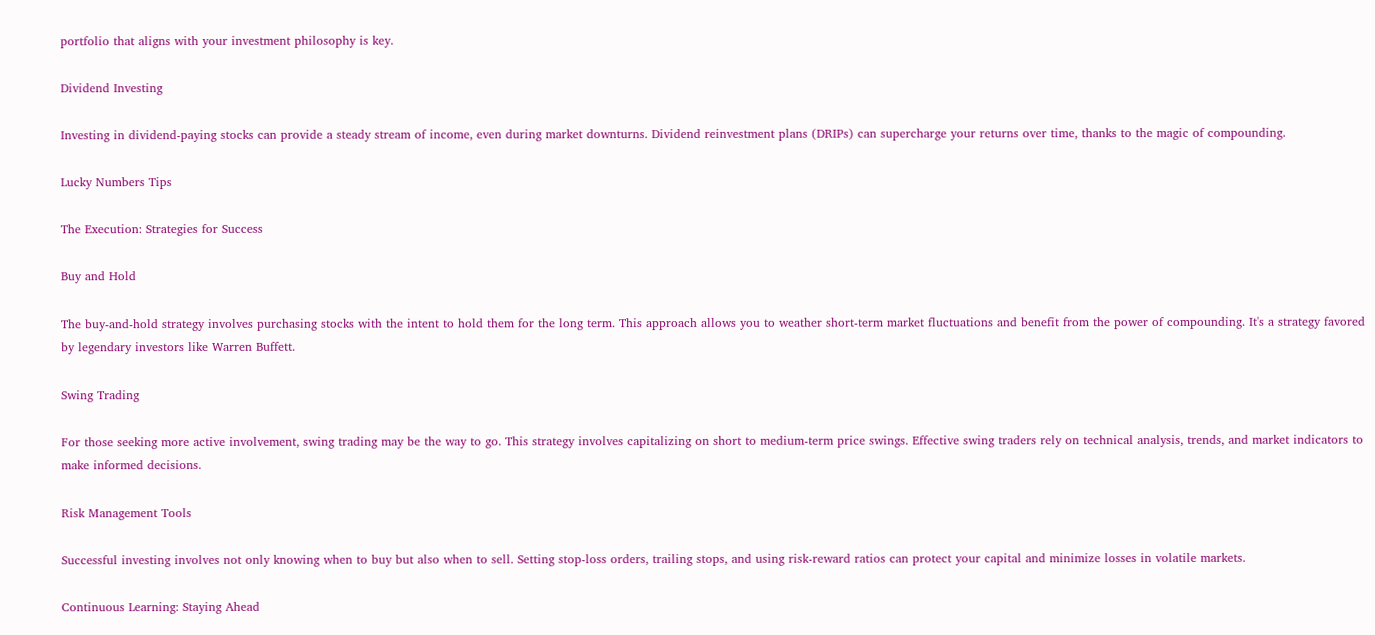portfolio that aligns with your investment philosophy is key.

Dividend Investing

Investing in dividend-paying stocks can provide a steady stream of income, even during market downturns. Dividend reinvestment plans (DRIPs) can supercharge your returns over time, thanks to the magic of compounding.

Lucky Numbers Tips

The Execution: Strategies for Success

Buy and Hold

The buy-and-hold strategy involves purchasing stocks with the intent to hold them for the long term. This approach allows you to weather short-term market fluctuations and benefit from the power of compounding. It's a strategy favored by legendary investors like Warren Buffett.

Swing Trading

For those seeking more active involvement, swing trading may be the way to go. This strategy involves capitalizing on short to medium-term price swings. Effective swing traders rely on technical analysis, trends, and market indicators to make informed decisions.

Risk Management Tools

Successful investing involves not only knowing when to buy but also when to sell. Setting stop-loss orders, trailing stops, and using risk-reward ratios can protect your capital and minimize losses in volatile markets.

Continuous Learning: Staying Ahead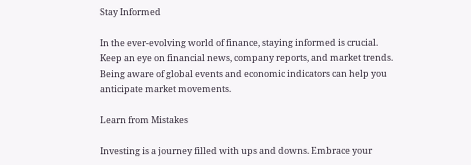Stay Informed

In the ever-evolving world of finance, staying informed is crucial. Keep an eye on financial news, company reports, and market trends. Being aware of global events and economic indicators can help you anticipate market movements.

Learn from Mistakes

Investing is a journey filled with ups and downs. Embrace your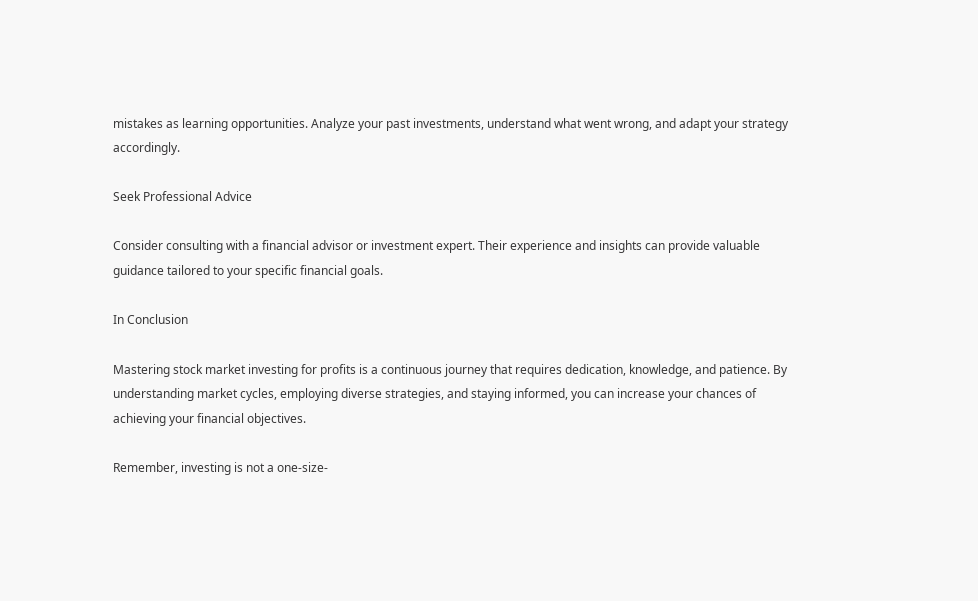mistakes as learning opportunities. Analyze your past investments, understand what went wrong, and adapt your strategy accordingly.

Seek Professional Advice

Consider consulting with a financial advisor or investment expert. Their experience and insights can provide valuable guidance tailored to your specific financial goals.

In Conclusion

Mastering stock market investing for profits is a continuous journey that requires dedication, knowledge, and patience. By understanding market cycles, employing diverse strategies, and staying informed, you can increase your chances of achieving your financial objectives.

Remember, investing is not a one-size-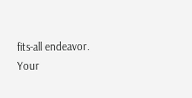fits-all endeavor. Your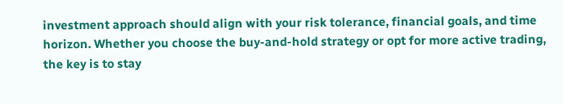investment approach should align with your risk tolerance, financial goals, and time horizon. Whether you choose the buy-and-hold strategy or opt for more active trading, the key is to stay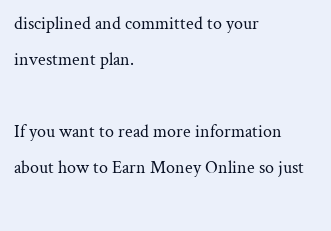disciplined and committed to your investment plan.

If you want to read more information about how to Earn Money Online so just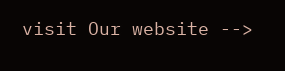visit Our website -->